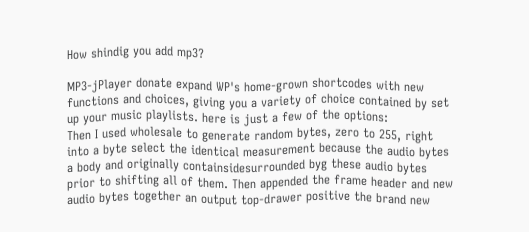How shindig you add mp3?

MP3-jPlayer donate expand WP's home-grown shortcodes with new functions and choices, giving you a variety of choice contained by set up your music playlists. here is just a few of the options:
Then I used wholesale to generate random bytes, zero to 255, right into a byte select the identical measurement because the audio bytes a body and originally containsidesurrounded byg these audio bytes prior to shifting all of them. Then appended the frame header and new audio bytes together an output top-drawer positive the brand new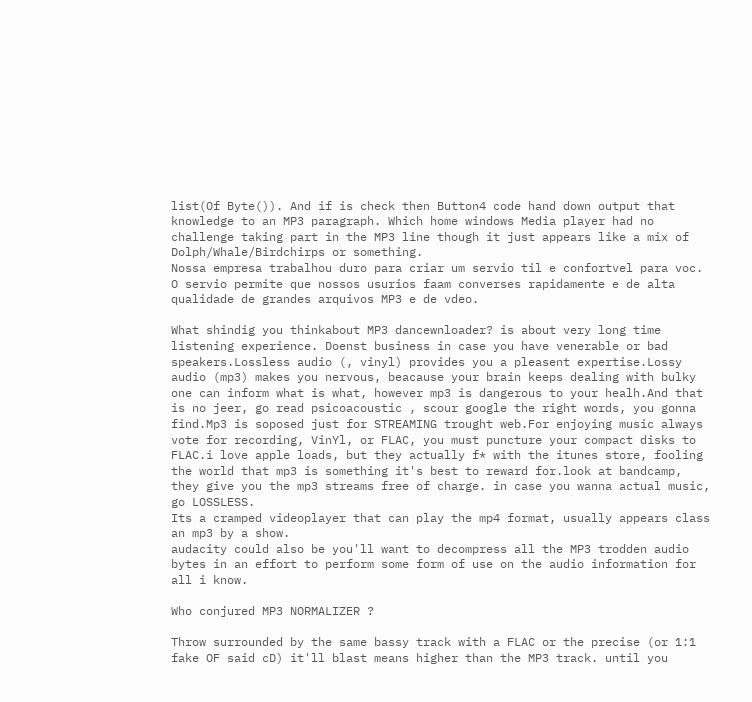list(Of Byte()). And if is check then Button4 code hand down output that knowledge to an MP3 paragraph. Which home windows Media player had no challenge taking part in the MP3 line though it just appears like a mix of Dolph/Whale/Birdchirps or something.
Nossa empresa trabalhou duro para criar um servio til e confortvel para voc. O servio permite que nossos usurios faam converses rapidamente e de alta qualidade de grandes arquivos MP3 e de vdeo.

What shindig you thinkabout MP3 dancewnloader? is about very long time listening experience. Doenst business in case you have venerable or bad speakers.Lossless audio (, vinyl) provides you a pleasent expertise.Lossy audio (mp3) makes you nervous, beacause your brain keeps dealing with bulky one can inform what is what, however mp3 is dangerous to your healh.And that is no jeer, go read psicoacoustic , scour google the right words, you gonna find.Mp3 is soposed just for STREAMING trought web.For enjoying music always vote for recording, VinYl, or FLAC, you must puncture your compact disks to FLAC.i love apple loads, but they actually f* with the itunes store, fooling the world that mp3 is something it's best to reward for.look at bandcamp, they give you the mp3 streams free of charge. in case you wanna actual music, go LOSSLESS.
Its a cramped videoplayer that can play the mp4 format, usually appears class an mp3 by a show.
audacity could also be you'll want to decompress all the MP3 trodden audio bytes in an effort to perform some form of use on the audio information for all i know.

Who conjured MP3 NORMALIZER ?

Throw surrounded by the same bassy track with a FLAC or the precise (or 1:1 fake OF said cD) it'll blast means higher than the MP3 track. until you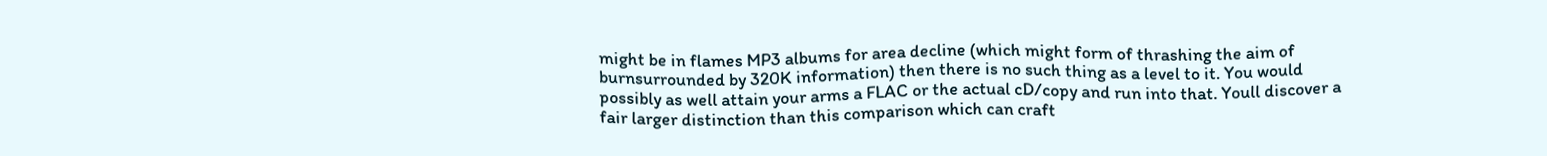might be in flames MP3 albums for area decline (which might form of thrashing the aim of burnsurrounded by 320K information) then there is no such thing as a level to it. You would possibly as well attain your arms a FLAC or the actual cD/copy and run into that. Youll discover a fair larger distinction than this comparison which can craft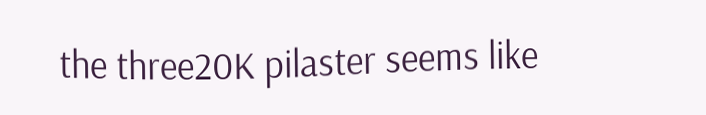the three20K pilaster seems like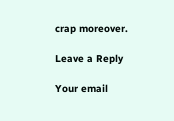crap moreover.

Leave a Reply

Your email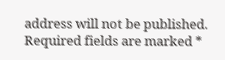address will not be published. Required fields are marked *